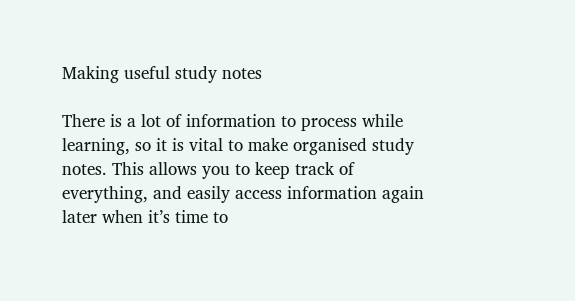Making useful study notes

There is a lot of information to process while learning, so it is vital to make organised study notes. This allows you to keep track of everything, and easily access information again later when it’s time to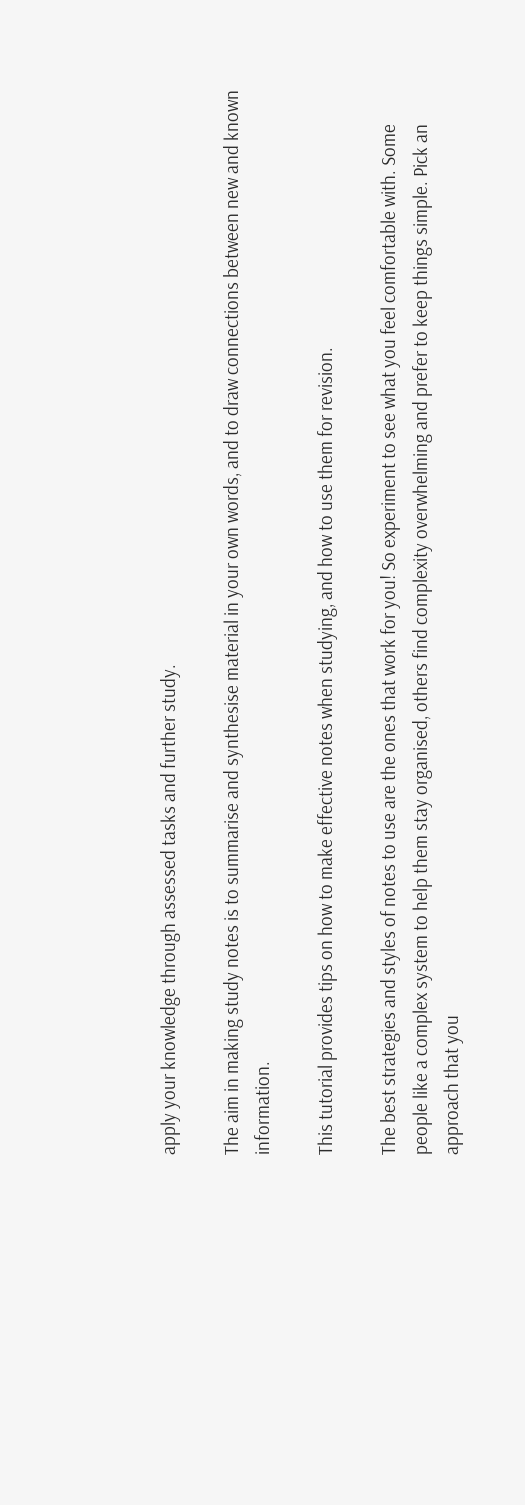apply your knowledge through assessed tasks and further study.

The aim in making study notes is to summarise and synthesise material in your own words, and to draw connections between new and known information.

This tutorial provides tips on how to make effective notes when studying, and how to use them for revision.

The best strategies and styles of notes to use are the ones that work for you! So experiment to see what you feel comfortable with. Some people like a complex system to help them stay organised, others find complexity overwhelming and prefer to keep things simple. Pick an approach that you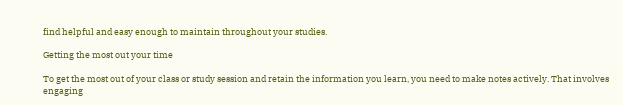find helpful and easy enough to maintain throughout your studies.

Getting the most out your time

To get the most out of your class or study session and retain the information you learn, you need to make notes actively. That involves engaging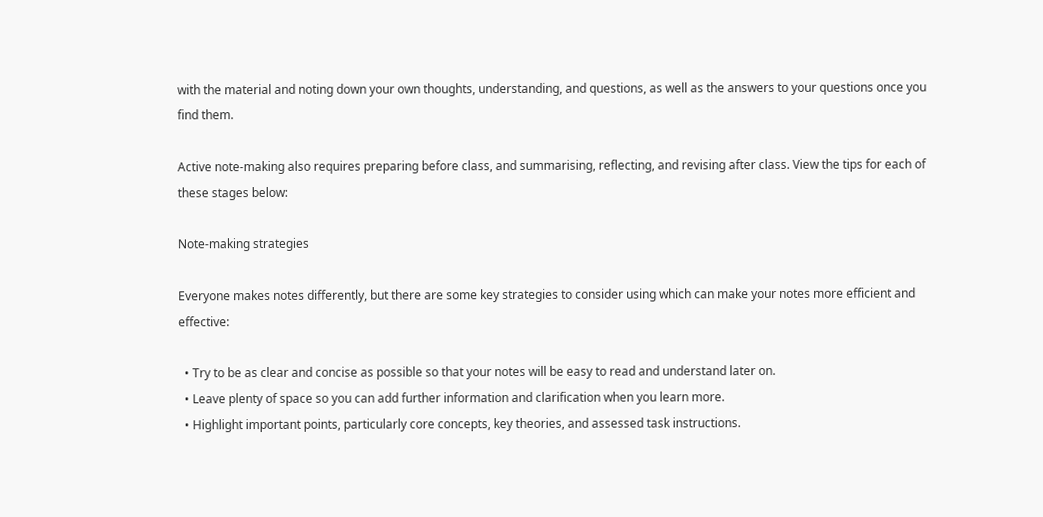with the material and noting down your own thoughts, understanding, and questions, as well as the answers to your questions once you find them.

Active note-making also requires preparing before class, and summarising, reflecting, and revising after class. View the tips for each of these stages below:

Note-making strategies

Everyone makes notes differently, but there are some key strategies to consider using which can make your notes more efficient and effective:

  • Try to be as clear and concise as possible so that your notes will be easy to read and understand later on.
  • Leave plenty of space so you can add further information and clarification when you learn more.
  • Highlight important points, particularly core concepts, key theories, and assessed task instructions.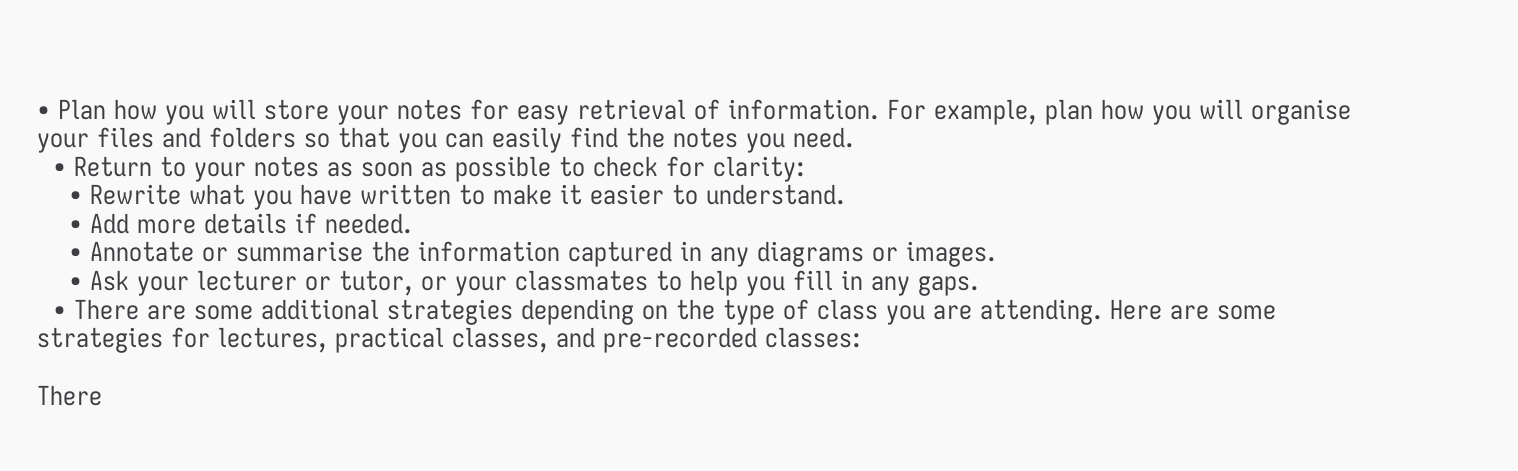• Plan how you will store your notes for easy retrieval of information. For example, plan how you will organise your files and folders so that you can easily find the notes you need.
  • Return to your notes as soon as possible to check for clarity:
    • Rewrite what you have written to make it easier to understand.
    • Add more details if needed.
    • Annotate or summarise the information captured in any diagrams or images.
    • Ask your lecturer or tutor, or your classmates to help you fill in any gaps.
  • There are some additional strategies depending on the type of class you are attending. Here are some strategies for lectures, practical classes, and pre-recorded classes:

There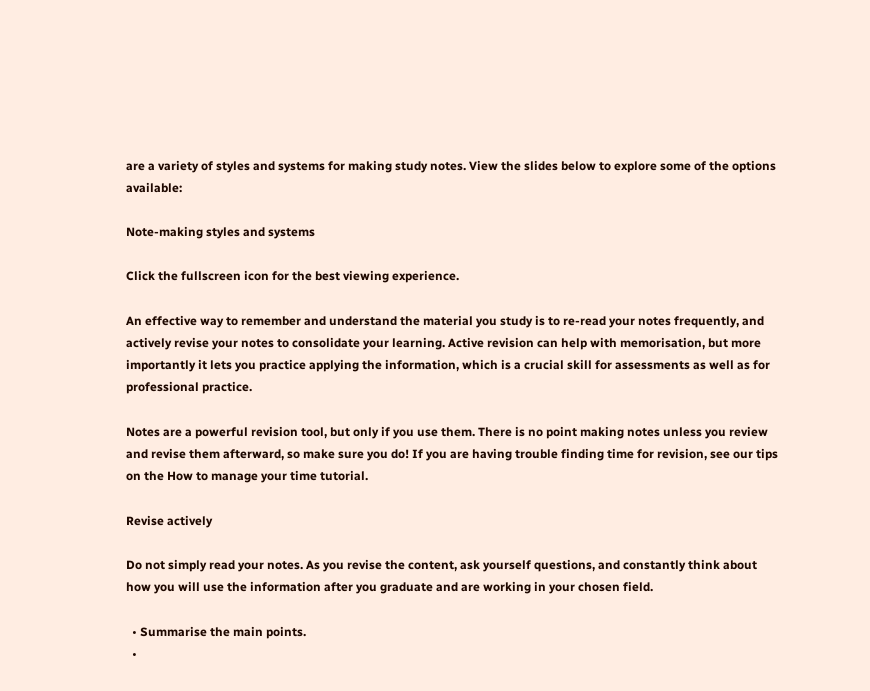are a variety of styles and systems for making study notes. View the slides below to explore some of the options available:

Note-making styles and systems

Click the fullscreen icon for the best viewing experience.

An effective way to remember and understand the material you study is to re-read your notes frequently, and actively revise your notes to consolidate your learning. Active revision can help with memorisation, but more importantly it lets you practice applying the information, which is a crucial skill for assessments as well as for professional practice.

Notes are a powerful revision tool, but only if you use them. There is no point making notes unless you review and revise them afterward, so make sure you do! If you are having trouble finding time for revision, see our tips on the How to manage your time tutorial.

Revise actively

Do not simply read your notes. As you revise the content, ask yourself questions, and constantly think about how you will use the information after you graduate and are working in your chosen field.

  • Summarise the main points.
  •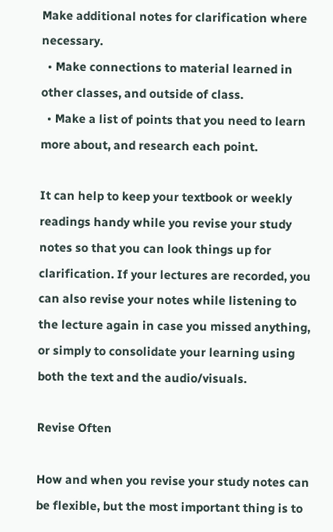Make additional notes for clarification where necessary.
  • Make connections to material learned in other classes, and outside of class.
  • Make a list of points that you need to learn more about, and research each point.

It can help to keep your textbook or weekly readings handy while you revise your study notes so that you can look things up for clarification. If your lectures are recorded, you can also revise your notes while listening to the lecture again in case you missed anything, or simply to consolidate your learning using both the text and the audio/visuals.

Revise Often

How and when you revise your study notes can be flexible, but the most important thing is to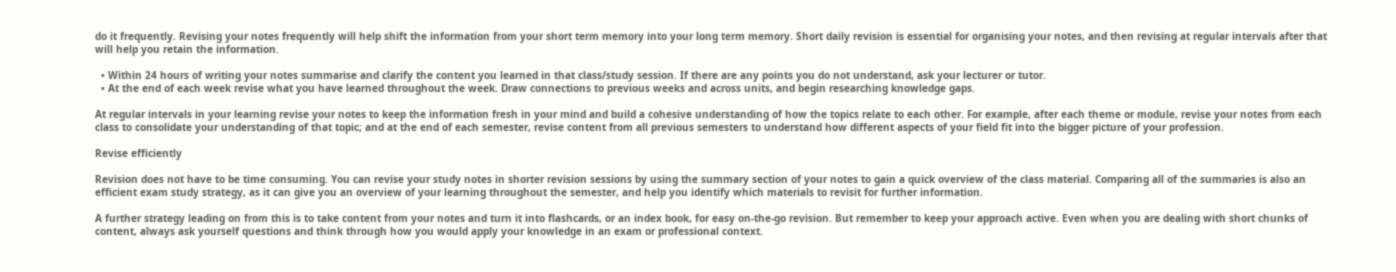do it frequently. Revising your notes frequently will help shift the information from your short term memory into your long term memory. Short daily revision is essential for organising your notes, and then revising at regular intervals after that will help you retain the information.

  • Within 24 hours of writing your notes summarise and clarify the content you learned in that class/study session. If there are any points you do not understand, ask your lecturer or tutor.
  • At the end of each week revise what you have learned throughout the week. Draw connections to previous weeks and across units, and begin researching knowledge gaps.

At regular intervals in your learning revise your notes to keep the information fresh in your mind and build a cohesive understanding of how the topics relate to each other. For example, after each theme or module, revise your notes from each class to consolidate your understanding of that topic; and at the end of each semester, revise content from all previous semesters to understand how different aspects of your field fit into the bigger picture of your profession.

Revise efficiently

Revision does not have to be time consuming. You can revise your study notes in shorter revision sessions by using the summary section of your notes to gain a quick overview of the class material. Comparing all of the summaries is also an  efficient exam study strategy, as it can give you an overview of your learning throughout the semester, and help you identify which materials to revisit for further information.

A further strategy leading on from this is to take content from your notes and turn it into flashcards, or an index book, for easy on-the-go revision. But remember to keep your approach active. Even when you are dealing with short chunks of content, always ask yourself questions and think through how you would apply your knowledge in an exam or professional context.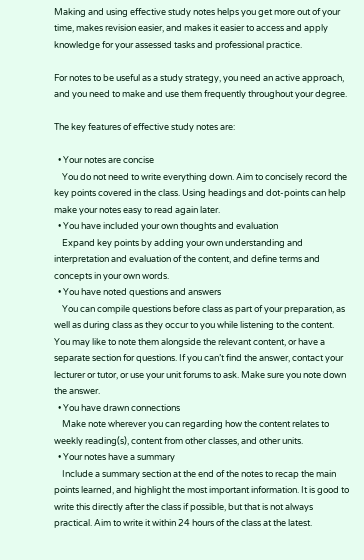Making and using effective study notes helps you get more out of your time, makes revision easier, and makes it easier to access and apply knowledge for your assessed tasks and professional practice.

For notes to be useful as a study strategy, you need an active approach, and you need to make and use them frequently throughout your degree.

The key features of effective study notes are:

  • Your notes are concise
    You do not need to write everything down. Aim to concisely record the key points covered in the class. Using headings and dot-points can help make your notes easy to read again later.
  • You have included your own thoughts and evaluation
    Expand key points by adding your own understanding and interpretation and evaluation of the content, and define terms and concepts in your own words.
  • You have noted questions and answers
    You can compile questions before class as part of your preparation, as well as during class as they occur to you while listening to the content. You may like to note them alongside the relevant content, or have a separate section for questions. If you can’t find the answer, contact your lecturer or tutor, or use your unit forums to ask. Make sure you note down the answer.
  • You have drawn connections
    Make note wherever you can regarding how the content relates to weekly reading(s), content from other classes, and other units.
  • Your notes have a summary
    Include a summary section at the end of the notes to recap the main points learned, and highlight the most important information. It is good to write this directly after the class if possible, but that is not always practical. Aim to write it within 24 hours of the class at the latest.